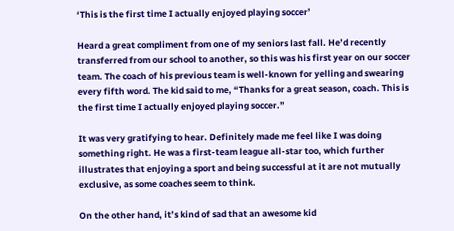‘This is the first time I actually enjoyed playing soccer’

Heard a great compliment from one of my seniors last fall. He’d recently transferred from our school to another, so this was his first year on our soccer team. The coach of his previous team is well-known for yelling and swearing every fifth word. The kid said to me, “Thanks for a great season, coach. This is the first time I actually enjoyed playing soccer.”

It was very gratifying to hear. Definitely made me feel like I was doing something right. He was a first-team league all-star too, which further illustrates that enjoying a sport and being successful at it are not mutually exclusive, as some coaches seem to think.

On the other hand, it’s kind of sad that an awesome kid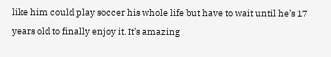like him could play soccer his whole life but have to wait until he’s 17 years old to finally enjoy it. It’s amazing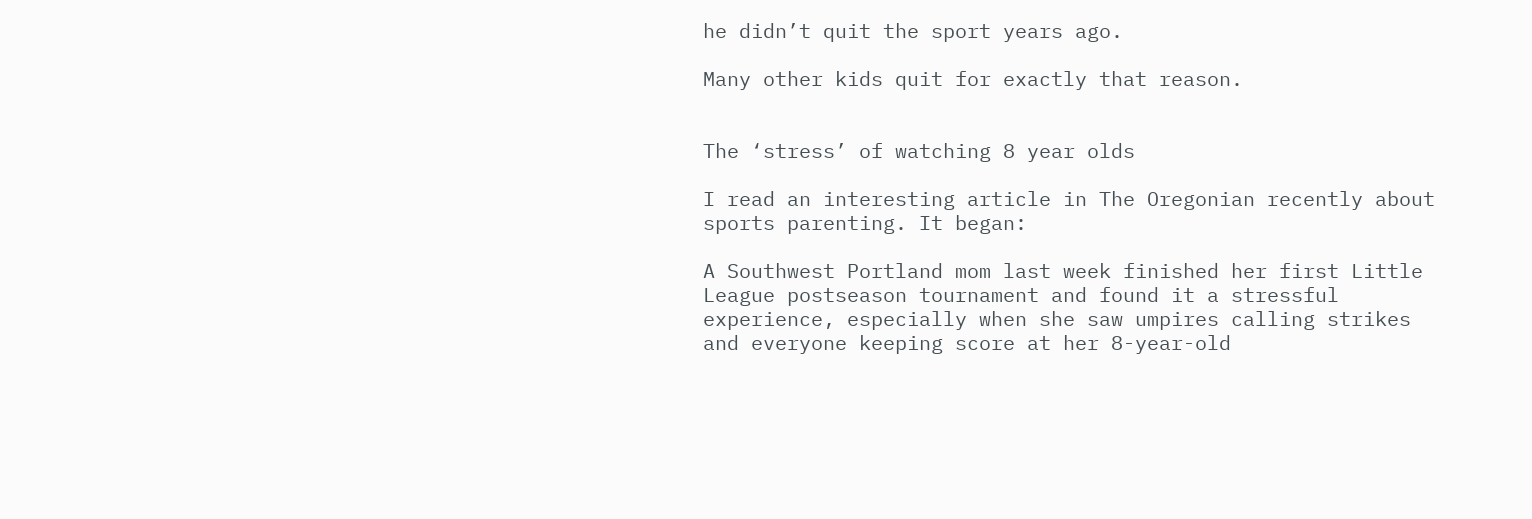he didn’t quit the sport years ago.

Many other kids quit for exactly that reason.


The ‘stress’ of watching 8 year olds

I read an interesting article in The Oregonian recently about sports parenting. It began:

A Southwest Portland mom last week finished her first Little League postseason tournament and found it a stressful experience, especially when she saw umpires calling strikes and everyone keeping score at her 8-year-old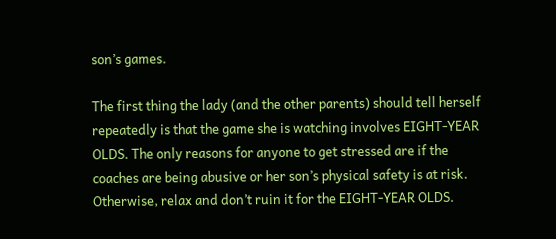son’s games.

The first thing the lady (and the other parents) should tell herself repeatedly is that the game she is watching involves EIGHT-YEAR OLDS. The only reasons for anyone to get stressed are if the coaches are being abusive or her son’s physical safety is at risk. Otherwise, relax and don’t ruin it for the EIGHT-YEAR OLDS.